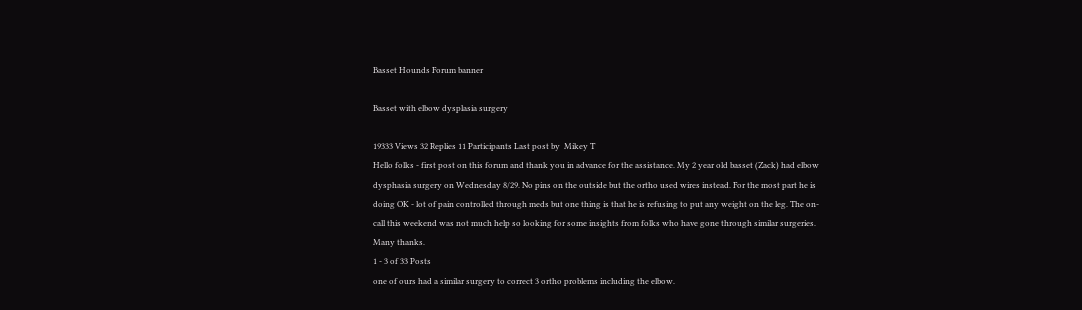Basset Hounds Forum banner

Basset with elbow dysplasia surgery

19333 Views 32 Replies 11 Participants Last post by  Mikey T
Hello folks - first post on this forum and thank you in advance for the assistance. My 2 year old basset (Zack) had elbow dysphasia surgery on Wednesday 8/29. No pins on the outside but the ortho used wires instead. For the most part he is doing OK - lot of pain controlled through meds but one thing is that he is refusing to put any weight on the leg. The on-call this weekend was not much help so looking for some insights from folks who have gone through similar surgeries. Many thanks.
1 - 3 of 33 Posts
one of ours had a similar surgery to correct 3 ortho problems including the elbow.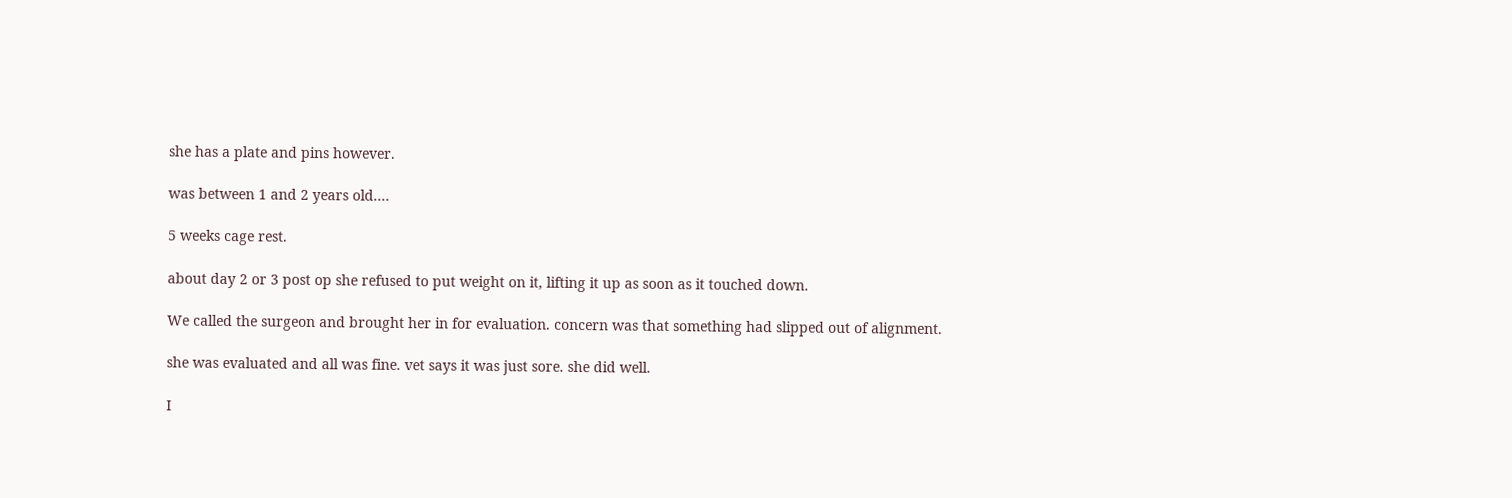she has a plate and pins however.

was between 1 and 2 years old....

5 weeks cage rest.

about day 2 or 3 post op she refused to put weight on it, lifting it up as soon as it touched down.

We called the surgeon and brought her in for evaluation. concern was that something had slipped out of alignment.

she was evaluated and all was fine. vet says it was just sore. she did well.

I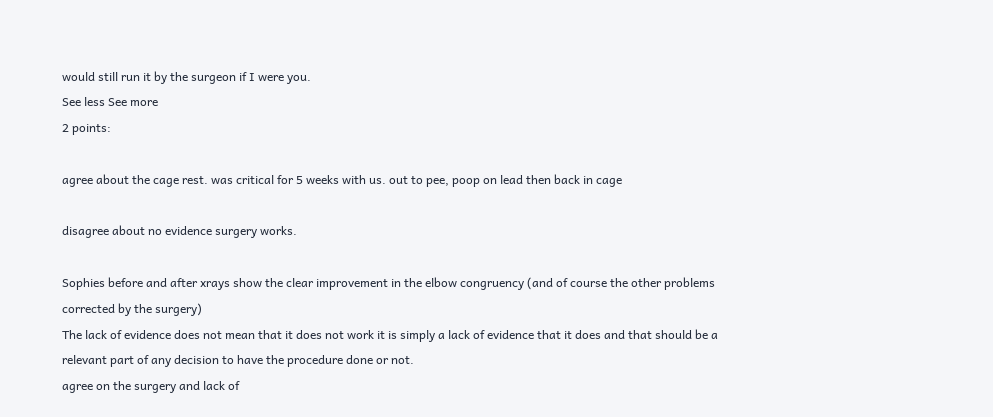would still run it by the surgeon if I were you.
See less See more
2 points:

agree about the cage rest. was critical for 5 weeks with us. out to pee, poop on lead then back in cage

disagree about no evidence surgery works.

Sophies before and after xrays show the clear improvement in the elbow congruency (and of course the other problems corrected by the surgery)
The lack of evidence does not mean that it does not work it is simply a lack of evidence that it does and that should be a relevant part of any decision to have the procedure done or not.
agree on the surgery and lack of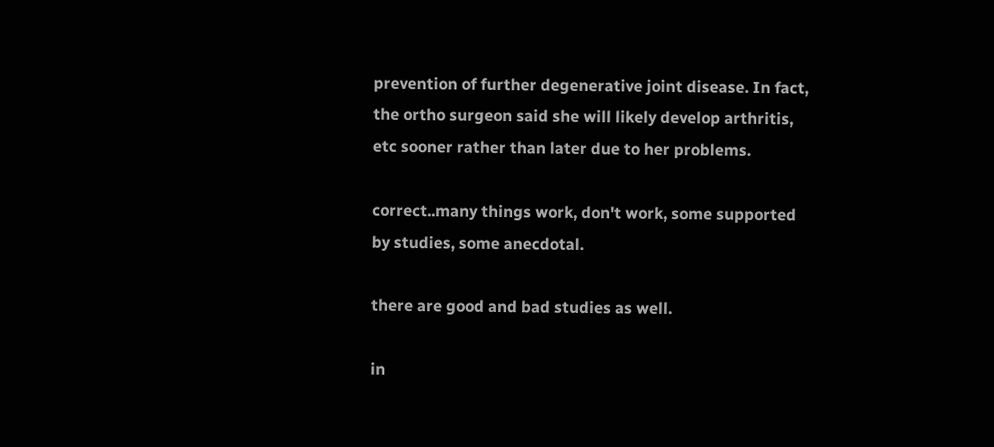prevention of further degenerative joint disease. In fact, the ortho surgeon said she will likely develop arthritis, etc sooner rather than later due to her problems.

correct..many things work, don't work, some supported by studies, some anecdotal.

there are good and bad studies as well.

in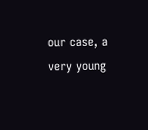our case, a very young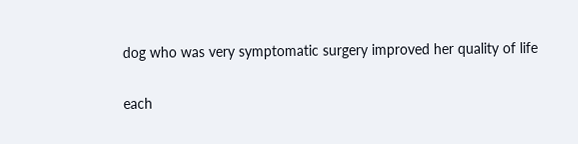dog who was very symptomatic surgery improved her quality of life

each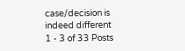case/decision is indeed different
1 - 3 of 33 Posts